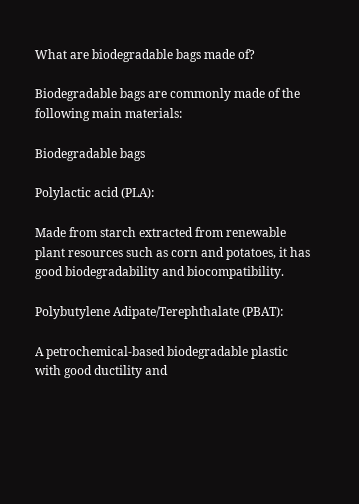What are biodegradable bags made of?

Biodegradable bags are commonly made of the following main materials:

Biodegradable bags

Polylactic acid (PLA):

Made from starch extracted from renewable plant resources such as corn and potatoes, it has good biodegradability and biocompatibility.

Polybutylene Adipate/Terephthalate (PBAT):

A petrochemical-based biodegradable plastic with good ductility and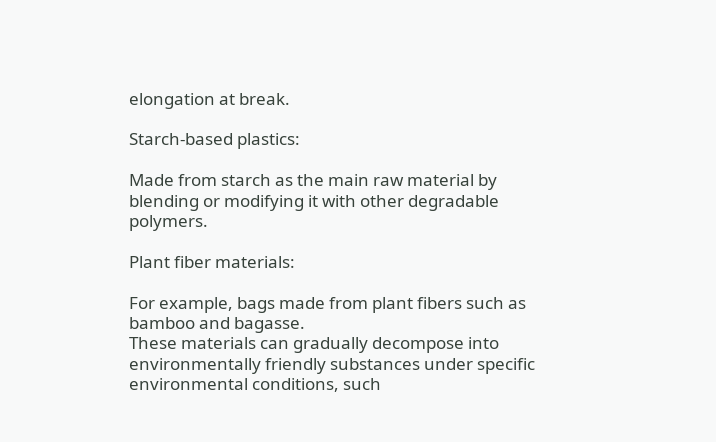elongation at break.

Starch-based plastics:

Made from starch as the main raw material by blending or modifying it with other degradable polymers.

Plant fiber materials:

For example, bags made from plant fibers such as bamboo and bagasse.
These materials can gradually decompose into environmentally friendly substances under specific environmental conditions, such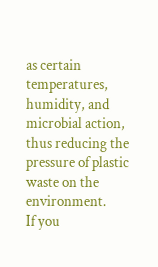as certain temperatures, humidity, and microbial action, thus reducing the pressure of plastic waste on the environment.
If you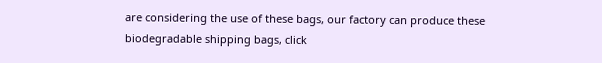are considering the use of these bags, our factory can produce these biodegradable shipping bags, click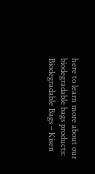here to learn more about our biodegradable bags products: Biodegradable Bags – Kisen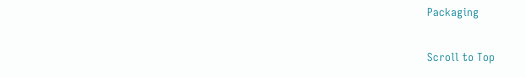Packaging

Scroll to Top